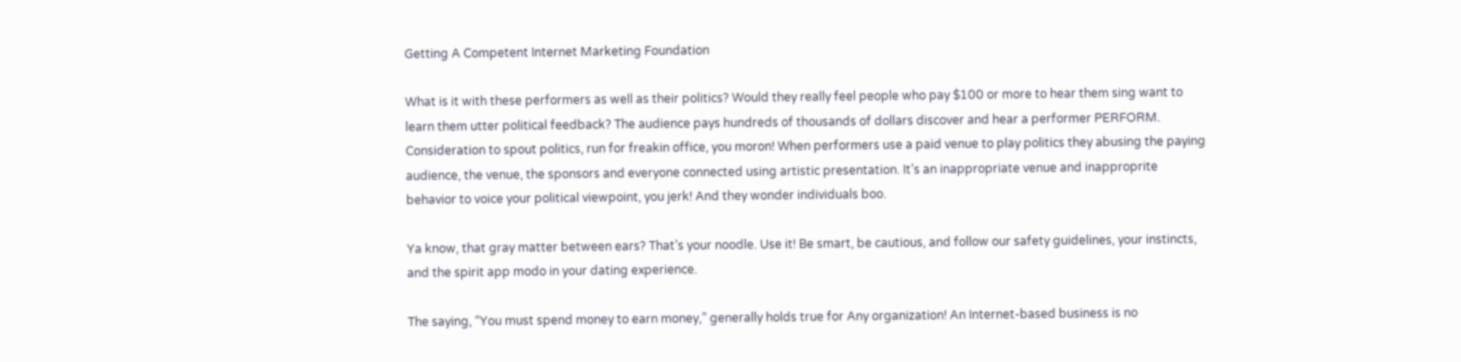Getting A Competent Internet Marketing Foundation

What is it with these performers as well as their politics? Would they really feel people who pay $100 or more to hear them sing want to learn them utter political feedback? The audience pays hundreds of thousands of dollars discover and hear a performer PERFORM. Consideration to spout politics, run for freakin office, you moron! When performers use a paid venue to play politics they abusing the paying audience, the venue, the sponsors and everyone connected using artistic presentation. It’s an inappropriate venue and inapproprite behavior to voice your political viewpoint, you jerk! And they wonder individuals boo.

Ya know, that gray matter between ears? That’s your noodle. Use it! Be smart, be cautious, and follow our safety guidelines, your instincts, and the spirit app modo in your dating experience.

The saying, “You must spend money to earn money,” generally holds true for Any organization! An Internet-based business is no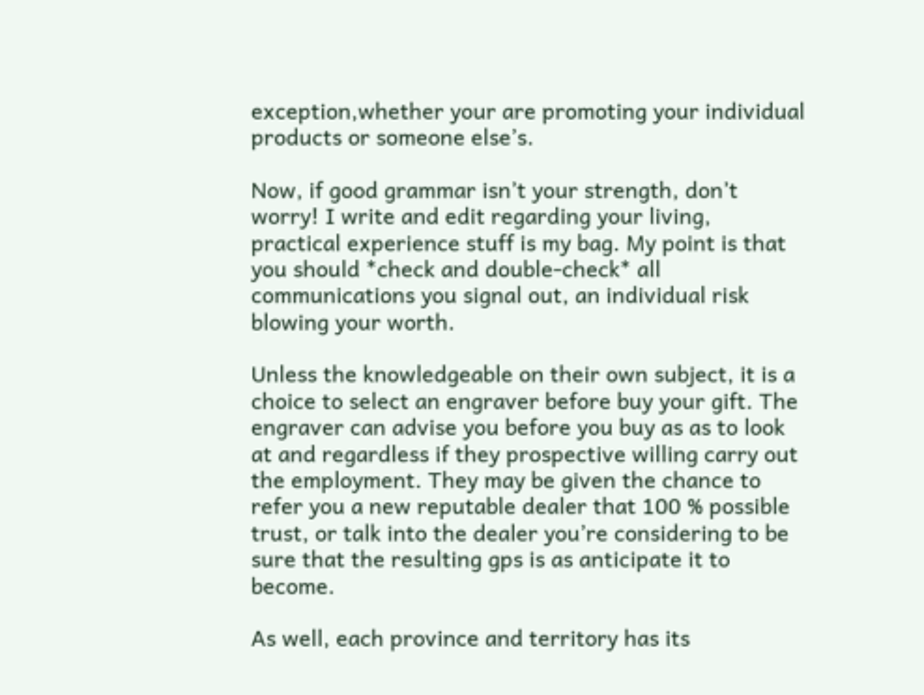exception,whether your are promoting your individual products or someone else’s.

Now, if good grammar isn’t your strength, don’t worry! I write and edit regarding your living, practical experience stuff is my bag. My point is that you should *check and double-check* all communications you signal out, an individual risk blowing your worth.

Unless the knowledgeable on their own subject, it is a choice to select an engraver before buy your gift. The engraver can advise you before you buy as as to look at and regardless if they prospective willing carry out the employment. They may be given the chance to refer you a new reputable dealer that 100 % possible trust, or talk into the dealer you’re considering to be sure that the resulting gps is as anticipate it to become.

As well, each province and territory has its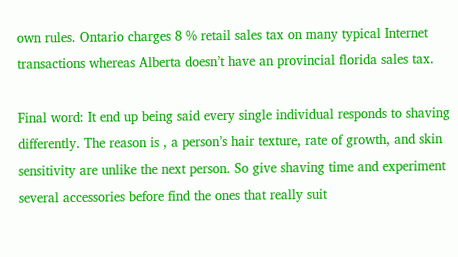own rules. Ontario charges 8 % retail sales tax on many typical Internet transactions whereas Alberta doesn’t have an provincial florida sales tax.

Final word: It end up being said every single individual responds to shaving differently. The reason is , a person’s hair texture, rate of growth, and skin sensitivity are unlike the next person. So give shaving time and experiment several accessories before find the ones that really suit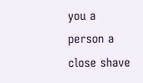you a person a close shave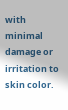with minimal damage or irritation to skin color.